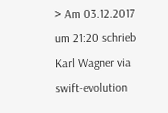> Am 03.12.2017 um 21:20 schrieb Karl Wagner via swift-evolution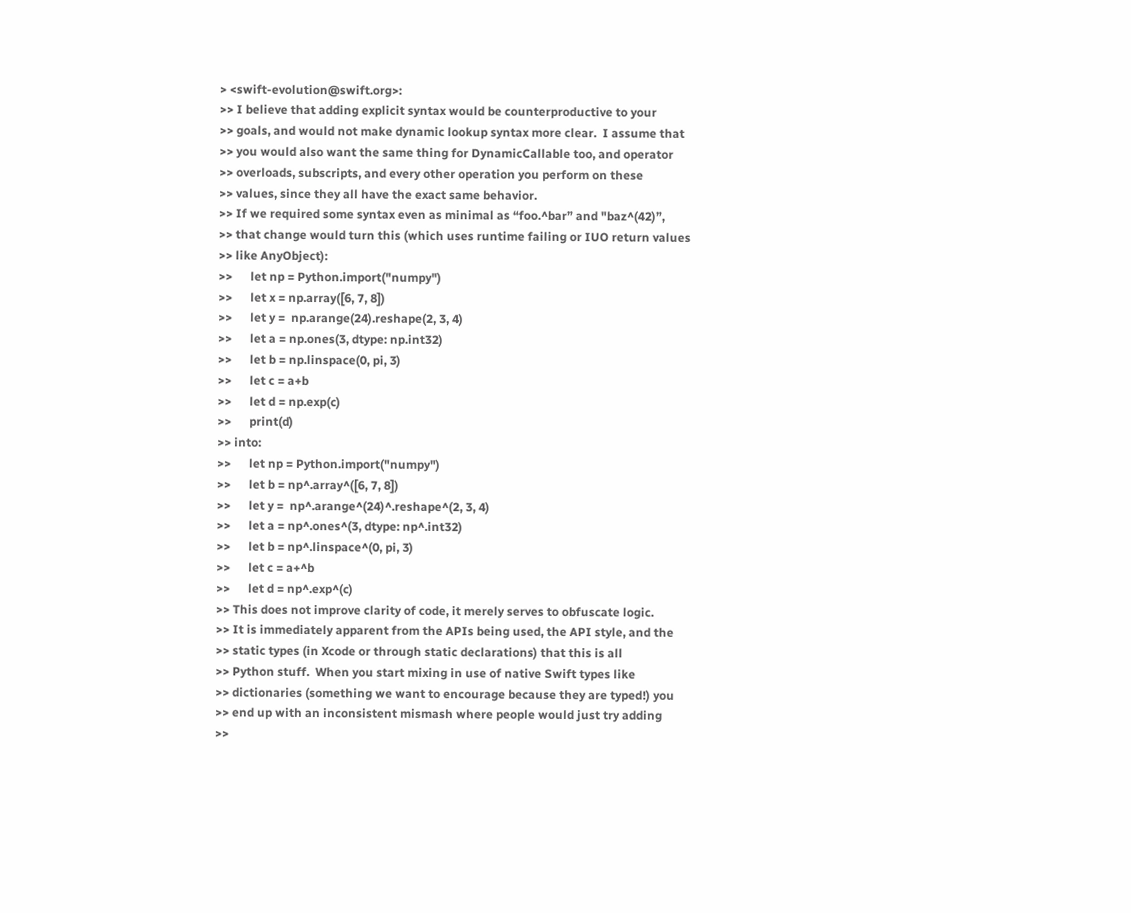> <swift-evolution@swift.org>:
>> I believe that adding explicit syntax would be counterproductive to your
>> goals, and would not make dynamic lookup syntax more clear.  I assume that
>> you would also want the same thing for DynamicCallable too, and operator
>> overloads, subscripts, and every other operation you perform on these
>> values, since they all have the exact same behavior.
>> If we required some syntax even as minimal as “foo.^bar” and "baz^(42)”,
>> that change would turn this (which uses runtime failing or IUO return values
>> like AnyObject):
>>      let np = Python.import("numpy")
>>      let x = np.array([6, 7, 8])
>>      let y =  np.arange(24).reshape(2, 3, 4)
>>      let a = np.ones(3, dtype: np.int32)
>>      let b = np.linspace(0, pi, 3)
>>      let c = a+b
>>      let d = np.exp(c)
>>      print(d)
>> into:
>>      let np = Python.import("numpy")
>>      let b = np^.array^([6, 7, 8])
>>      let y =  np^.arange^(24)^.reshape^(2, 3, 4)
>>      let a = np^.ones^(3, dtype: np^.int32)
>>      let b = np^.linspace^(0, pi, 3)
>>      let c = a+^b
>>      let d = np^.exp^(c)
>> This does not improve clarity of code, it merely serves to obfuscate logic.
>> It is immediately apparent from the APIs being used, the API style, and the
>> static types (in Xcode or through static declarations) that this is all
>> Python stuff.  When you start mixing in use of native Swift types like
>> dictionaries (something we want to encourage because they are typed!) you
>> end up with an inconsistent mismash where people would just try adding
>>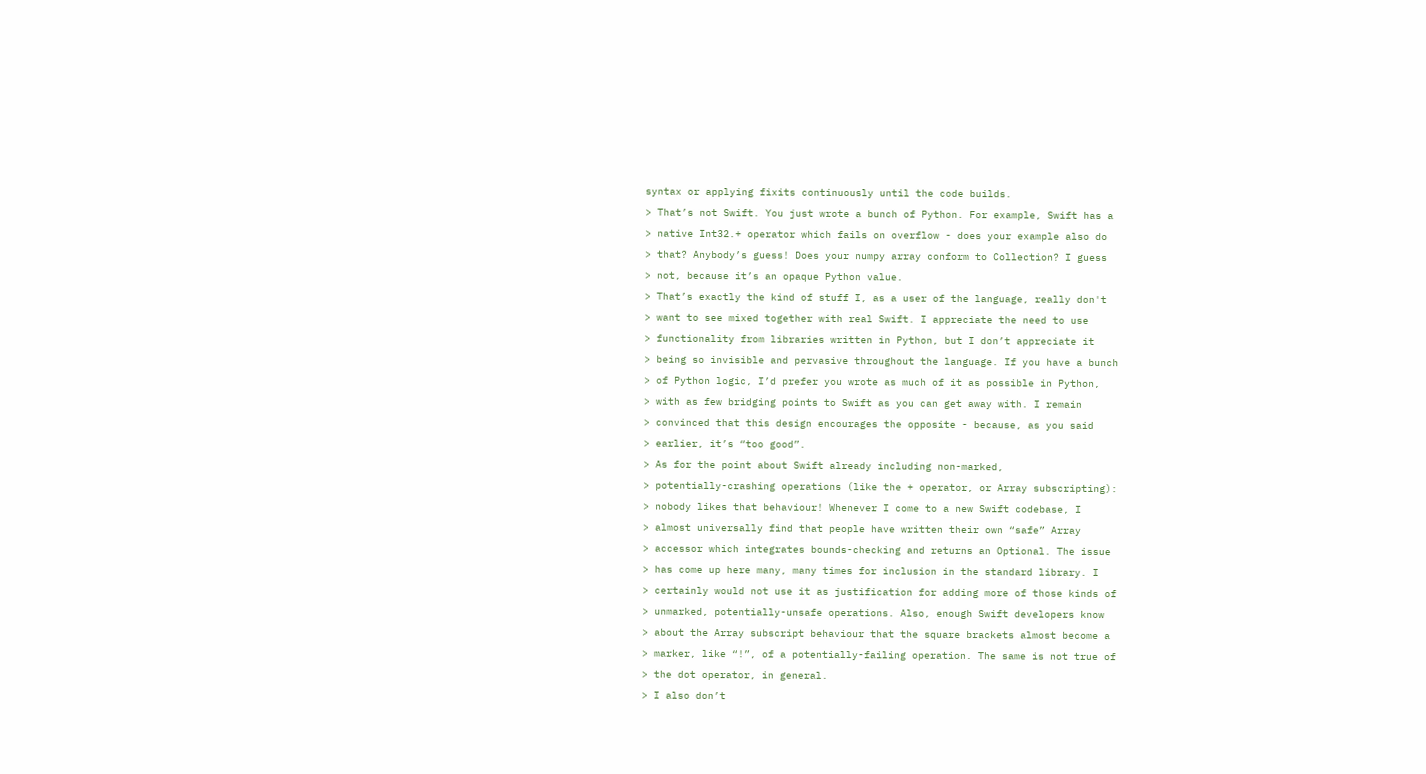syntax or applying fixits continuously until the code builds.
> That’s not Swift. You just wrote a bunch of Python. For example, Swift has a
> native Int32.+ operator which fails on overflow - does your example also do
> that? Anybody’s guess! Does your numpy array conform to Collection? I guess
> not, because it’s an opaque Python value.
> That’s exactly the kind of stuff I, as a user of the language, really don't
> want to see mixed together with real Swift. I appreciate the need to use
> functionality from libraries written in Python, but I don’t appreciate it
> being so invisible and pervasive throughout the language. If you have a bunch
> of Python logic, I’d prefer you wrote as much of it as possible in Python,
> with as few bridging points to Swift as you can get away with. I remain
> convinced that this design encourages the opposite - because, as you said
> earlier, it’s “too good”.
> As for the point about Swift already including non-marked,
> potentially-crashing operations (like the + operator, or Array subscripting):
> nobody likes that behaviour! Whenever I come to a new Swift codebase, I
> almost universally find that people have written their own “safe” Array
> accessor which integrates bounds-checking and returns an Optional. The issue
> has come up here many, many times for inclusion in the standard library. I
> certainly would not use it as justification for adding more of those kinds of
> unmarked, potentially-unsafe operations. Also, enough Swift developers know
> about the Array subscript behaviour that the square brackets almost become a
> marker, like “!”, of a potentially-failing operation. The same is not true of
> the dot operator, in general.
> I also don’t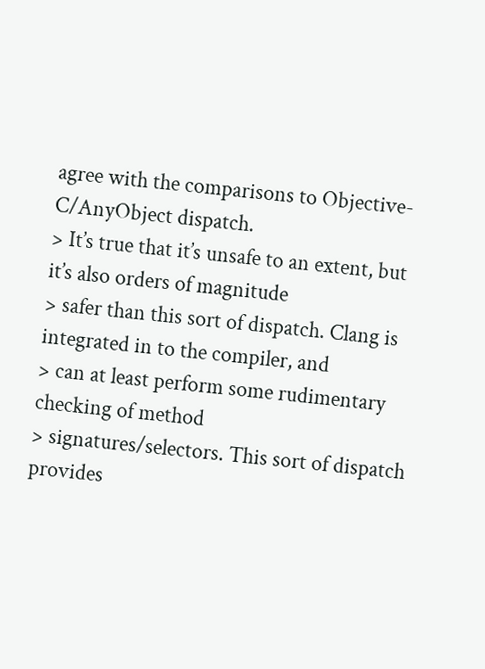agree with the comparisons to Objective-C/AnyObject dispatch.
> It’s true that it’s unsafe to an extent, but it’s also orders of magnitude
> safer than this sort of dispatch. Clang is integrated in to the compiler, and
> can at least perform some rudimentary checking of method
> signatures/selectors. This sort of dispatch provides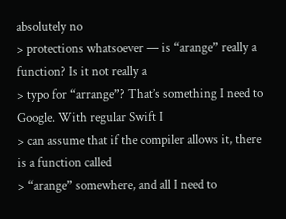absolutely no
> protections whatsoever — is “arange” really a function? Is it not really a
> typo for “arrange”? That’s something I need to Google. With regular Swift I
> can assume that if the compiler allows it, there is a function called
> “arange” somewhere, and all I need to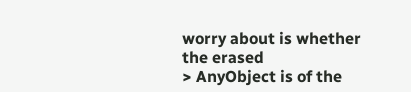worry about is whether the erased
> AnyObject is of the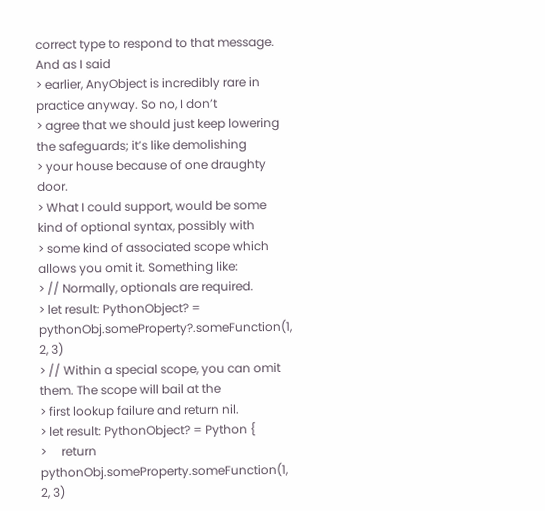correct type to respond to that message. And as I said
> earlier, AnyObject is incredibly rare in practice anyway. So no, I don’t
> agree that we should just keep lowering the safeguards; it’s like demolishing
> your house because of one draughty door.
> What I could support, would be some kind of optional syntax, possibly with
> some kind of associated scope which allows you omit it. Something like:
> // Normally, optionals are required.
> let result: PythonObject? = pythonObj.someProperty?.someFunction(1, 2, 3)
> // Within a special scope, you can omit them. The scope will bail at the
> first lookup failure and return nil.
> let result: PythonObject? = Python {
>     return pythonObj.someProperty.someFunction(1, 2, 3)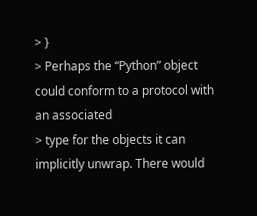> }
> Perhaps the “Python” object could conform to a protocol with an associated
> type for the objects it can implicitly unwrap. There would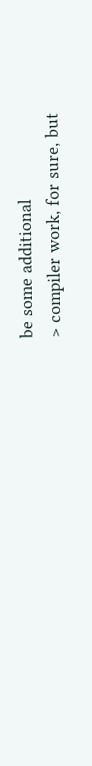be some additional
> compiler work, for sure, but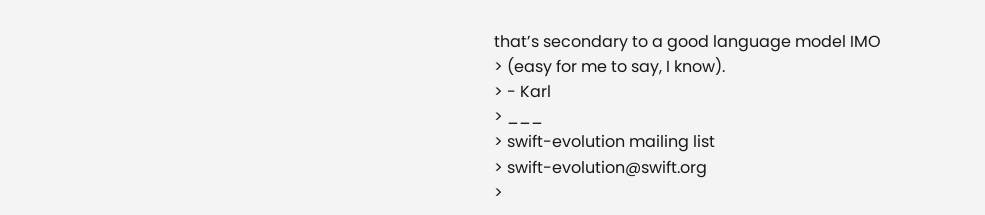that’s secondary to a good language model IMO
> (easy for me to say, I know).
> - Karl
> ___
> swift-evolution mailing list
> swift-evolution@swift.org
>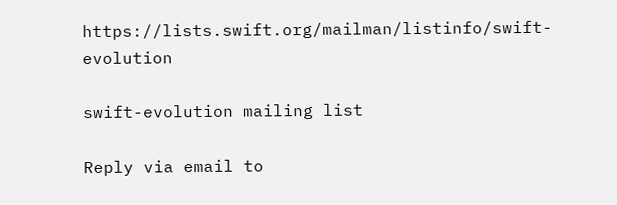https://lists.swift.org/mailman/listinfo/swift-evolution

swift-evolution mailing list

Reply via email to